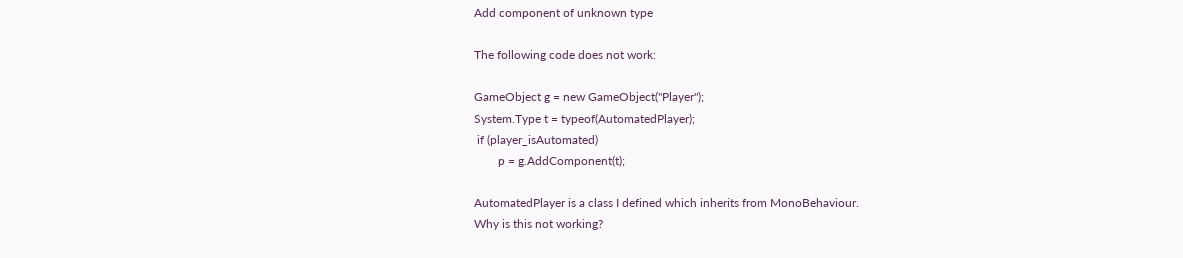Add component of unknown type

The following code does not work:

GameObject g = new GameObject("Player");
System.Type t = typeof(AutomatedPlayer);
 if (player_isAutomated)
        p = g.AddComponent(t);

AutomatedPlayer is a class I defined which inherits from MonoBehaviour.
Why is this not working?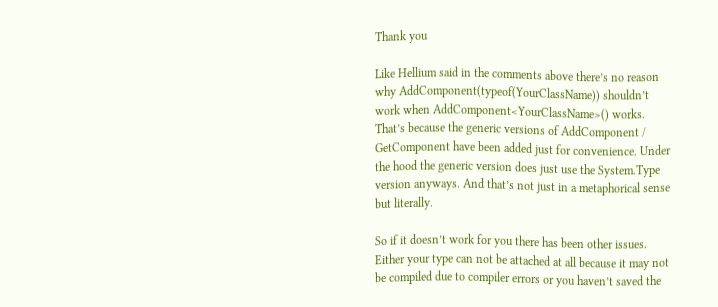Thank you

Like Hellium said in the comments above there’s no reason why AddComponent(typeof(YourClassName)) shouldn’t work when AddComponent<YourClassName>() works. That’s because the generic versions of AddComponent / GetComponent have been added just for convenience. Under the hood the generic version does just use the System.Type version anyways. And that’s not just in a metaphorical sense but literally.

So if it doesn’t work for you there has been other issues. Either your type can not be attached at all because it may not be compiled due to compiler errors or you haven’t saved the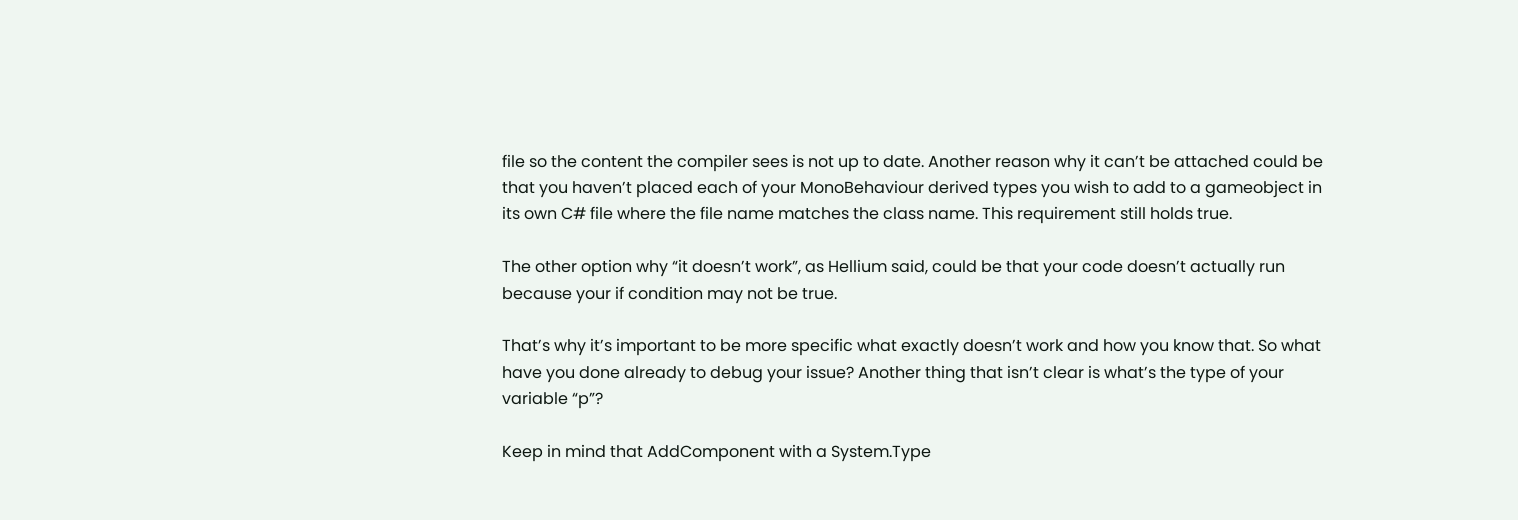file so the content the compiler sees is not up to date. Another reason why it can’t be attached could be that you haven’t placed each of your MonoBehaviour derived types you wish to add to a gameobject in its own C# file where the file name matches the class name. This requirement still holds true.

The other option why “it doesn’t work”, as Hellium said, could be that your code doesn’t actually run because your if condition may not be true.

That’s why it’s important to be more specific what exactly doesn’t work and how you know that. So what have you done already to debug your issue? Another thing that isn’t clear is what’s the type of your variable “p”?

Keep in mind that AddComponent with a System.Type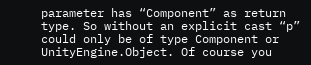parameter has “Component” as return type. So without an explicit cast “p” could only be of type Component or UnityEngine.Object. Of course you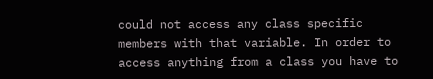could not access any class specific members with that variable. In order to access anything from a class you have to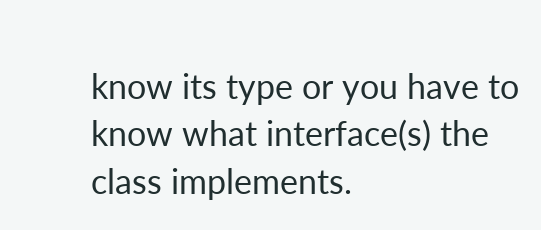know its type or you have to know what interface(s) the class implements.